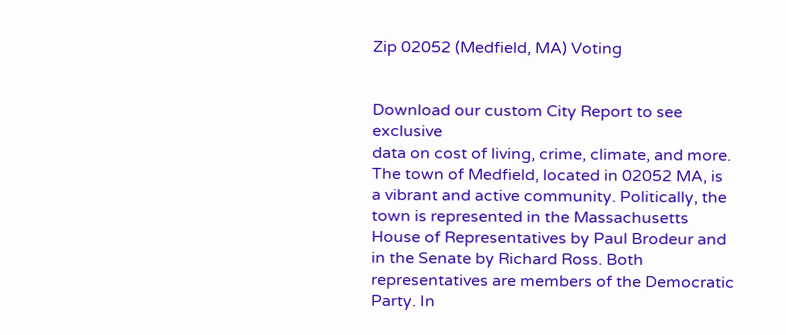Zip 02052 (Medfield, MA) Voting


Download our custom City Report to see exclusive
data on cost of living, crime, climate, and more.
The town of Medfield, located in 02052 MA, is a vibrant and active community. Politically, the town is represented in the Massachusetts House of Representatives by Paul Brodeur and in the Senate by Richard Ross. Both representatives are members of the Democratic Party. In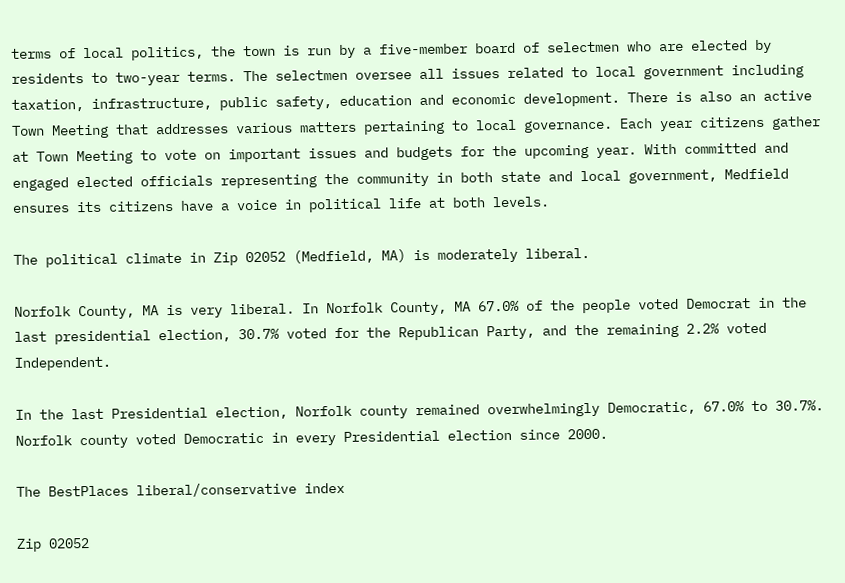terms of local politics, the town is run by a five-member board of selectmen who are elected by residents to two-year terms. The selectmen oversee all issues related to local government including taxation, infrastructure, public safety, education and economic development. There is also an active Town Meeting that addresses various matters pertaining to local governance. Each year citizens gather at Town Meeting to vote on important issues and budgets for the upcoming year. With committed and engaged elected officials representing the community in both state and local government, Medfield ensures its citizens have a voice in political life at both levels.

The political climate in Zip 02052 (Medfield, MA) is moderately liberal.

Norfolk County, MA is very liberal. In Norfolk County, MA 67.0% of the people voted Democrat in the last presidential election, 30.7% voted for the Republican Party, and the remaining 2.2% voted Independent.

In the last Presidential election, Norfolk county remained overwhelmingly Democratic, 67.0% to 30.7%.
Norfolk county voted Democratic in every Presidential election since 2000.

The BestPlaces liberal/conservative index

Zip 02052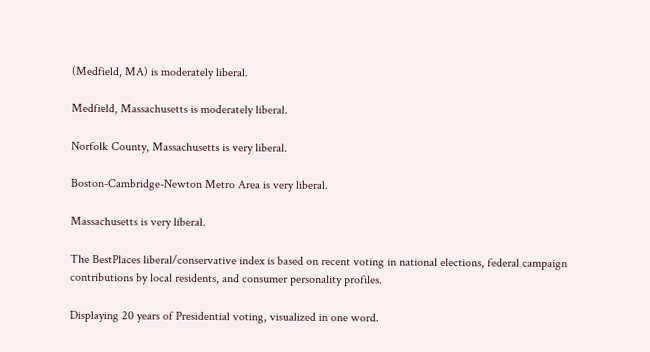(Medfield, MA) is moderately liberal.

Medfield, Massachusetts is moderately liberal.

Norfolk County, Massachusetts is very liberal.

Boston-Cambridge-Newton Metro Area is very liberal.

Massachusetts is very liberal.

The BestPlaces liberal/conservative index is based on recent voting in national elections, federal campaign contributions by local residents, and consumer personality profiles.

Displaying 20 years of Presidential voting, visualized in one word.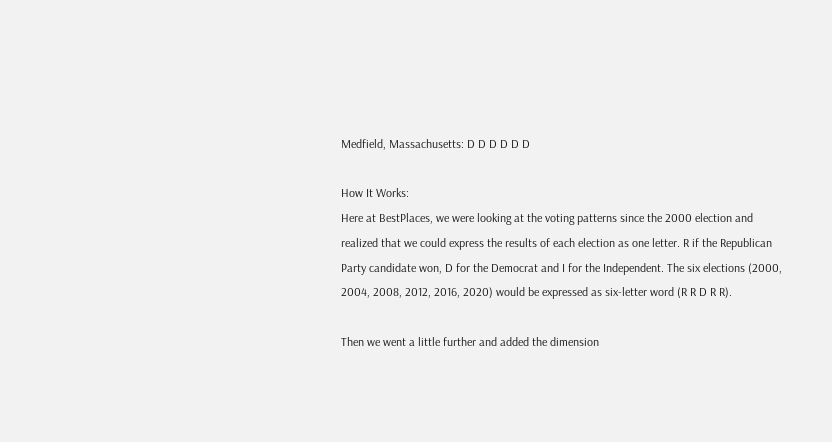Medfield, Massachusetts: D D D D D D

How It Works:
Here at BestPlaces, we were looking at the voting patterns since the 2000 election and realized that we could express the results of each election as one letter. R if the Republican Party candidate won, D for the Democrat and I for the Independent. The six elections (2000, 2004, 2008, 2012, 2016, 2020) would be expressed as six-letter word (R R D R R).

Then we went a little further and added the dimension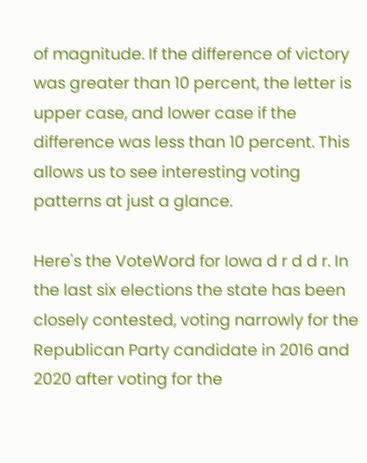of magnitude. If the difference of victory was greater than 10 percent, the letter is upper case, and lower case if the difference was less than 10 percent. This allows us to see interesting voting patterns at just a glance.

Here's the VoteWord for Iowa d r d d r. In the last six elections the state has been closely contested, voting narrowly for the Republican Party candidate in 2016 and 2020 after voting for the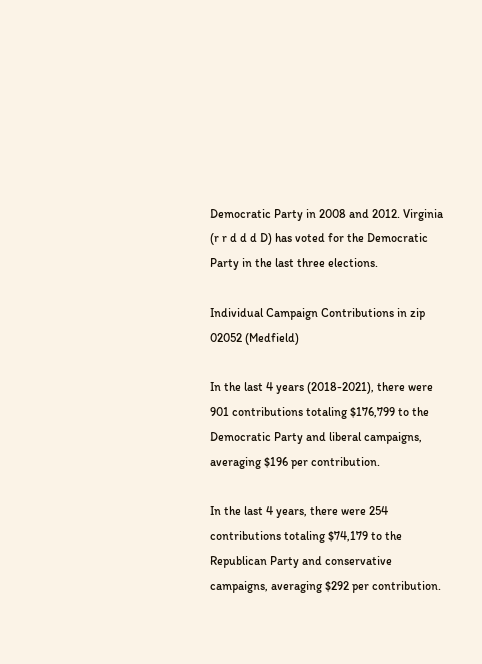Democratic Party in 2008 and 2012. Virginia (r r d d d D) has voted for the Democratic Party in the last three elections.

Individual Campaign Contributions in zip 02052 (Medfield)

In the last 4 years (2018-2021), there were 901 contributions totaling $176,799 to the Democratic Party and liberal campaigns, averaging $196 per contribution.

In the last 4 years, there were 254 contributions totaling $74,179 to the Republican Party and conservative campaigns, averaging $292 per contribution.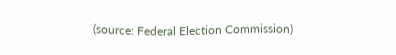(source: Federal Election Commission)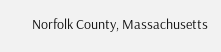Norfolk County, Massachusetts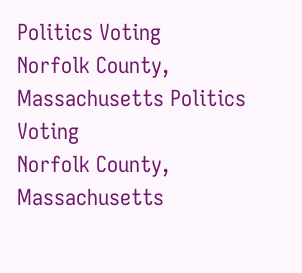Politics Voting
Norfolk County, Massachusetts Politics Voting
Norfolk County, Massachusetts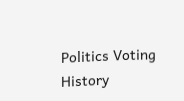Politics Voting History